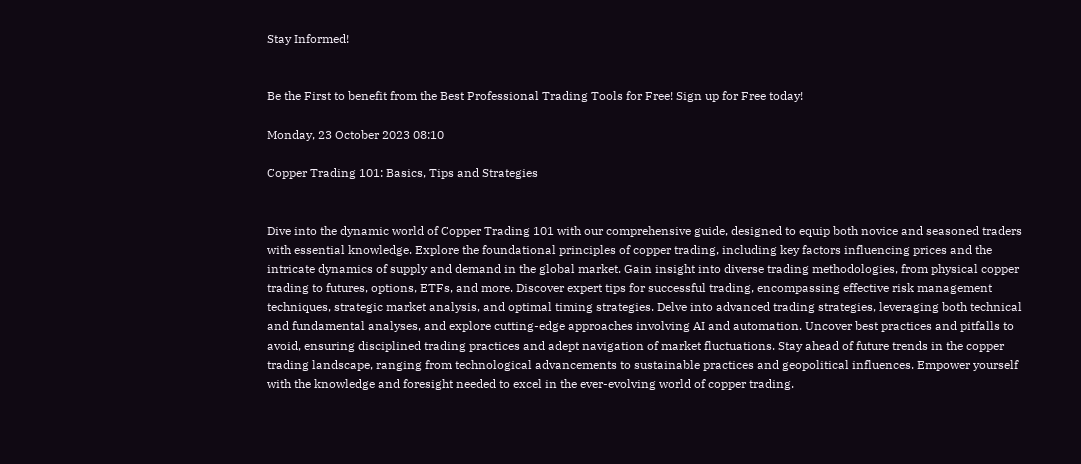Stay Informed!


Be the First to benefit from the Best Professional Trading Tools for Free! Sign up for Free today!

Monday, 23 October 2023 08:10

Copper Trading 101: Basics, Tips and Strategies


Dive into the dynamic world of Copper Trading 101 with our comprehensive guide, designed to equip both novice and seasoned traders with essential knowledge. Explore the foundational principles of copper trading, including key factors influencing prices and the intricate dynamics of supply and demand in the global market. Gain insight into diverse trading methodologies, from physical copper trading to futures, options, ETFs, and more. Discover expert tips for successful trading, encompassing effective risk management techniques, strategic market analysis, and optimal timing strategies. Delve into advanced trading strategies, leveraging both technical and fundamental analyses, and explore cutting-edge approaches involving AI and automation. Uncover best practices and pitfalls to avoid, ensuring disciplined trading practices and adept navigation of market fluctuations. Stay ahead of future trends in the copper trading landscape, ranging from technological advancements to sustainable practices and geopolitical influences. Empower yourself with the knowledge and foresight needed to excel in the ever-evolving world of copper trading.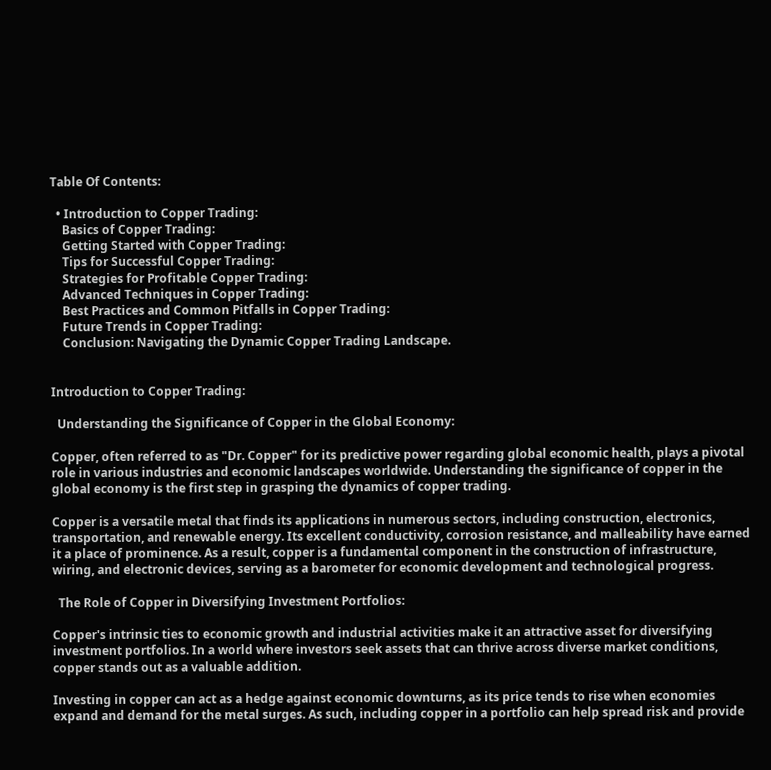Table Of Contents:

  • Introduction to Copper Trading:
    Basics of Copper Trading:
    Getting Started with Copper Trading:
    Tips for Successful Copper Trading:
    Strategies for Profitable Copper Trading:
    Advanced Techniques in Copper Trading:
    Best Practices and Common Pitfalls in Copper Trading:
    Future Trends in Copper Trading:
    Conclusion: Navigating the Dynamic Copper Trading Landscape.


Introduction to Copper Trading:

  Understanding the Significance of Copper in the Global Economy:

Copper, often referred to as "Dr. Copper" for its predictive power regarding global economic health, plays a pivotal role in various industries and economic landscapes worldwide. Understanding the significance of copper in the global economy is the first step in grasping the dynamics of copper trading.

Copper is a versatile metal that finds its applications in numerous sectors, including construction, electronics, transportation, and renewable energy. Its excellent conductivity, corrosion resistance, and malleability have earned it a place of prominence. As a result, copper is a fundamental component in the construction of infrastructure, wiring, and electronic devices, serving as a barometer for economic development and technological progress.

  The Role of Copper in Diversifying Investment Portfolios:

Copper's intrinsic ties to economic growth and industrial activities make it an attractive asset for diversifying investment portfolios. In a world where investors seek assets that can thrive across diverse market conditions, copper stands out as a valuable addition.

Investing in copper can act as a hedge against economic downturns, as its price tends to rise when economies expand and demand for the metal surges. As such, including copper in a portfolio can help spread risk and provide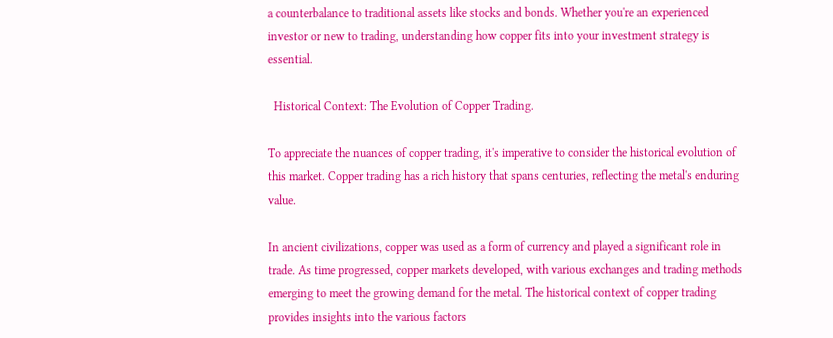a counterbalance to traditional assets like stocks and bonds. Whether you're an experienced investor or new to trading, understanding how copper fits into your investment strategy is essential.

  Historical Context: The Evolution of Copper Trading.

To appreciate the nuances of copper trading, it's imperative to consider the historical evolution of this market. Copper trading has a rich history that spans centuries, reflecting the metal's enduring value.

In ancient civilizations, copper was used as a form of currency and played a significant role in trade. As time progressed, copper markets developed, with various exchanges and trading methods emerging to meet the growing demand for the metal. The historical context of copper trading provides insights into the various factors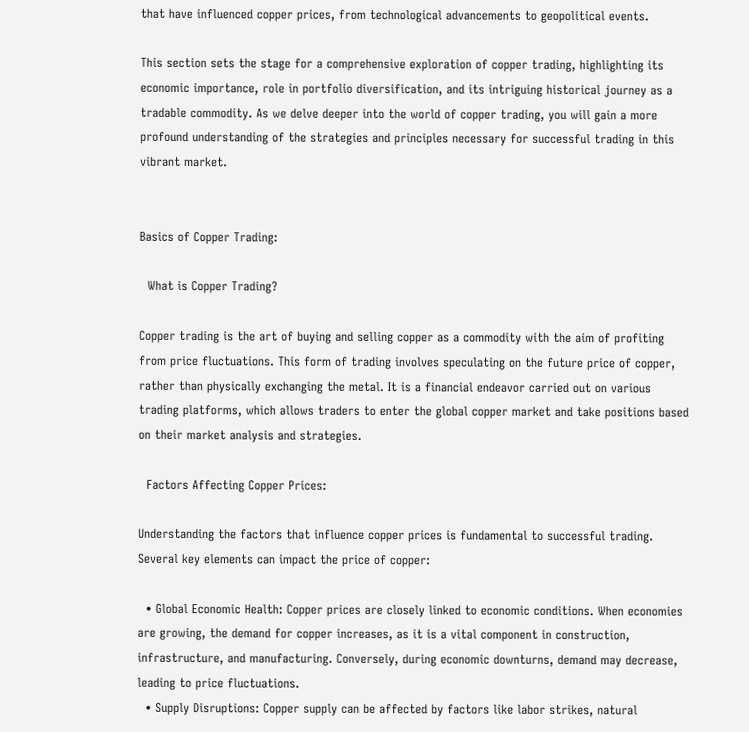that have influenced copper prices, from technological advancements to geopolitical events.

This section sets the stage for a comprehensive exploration of copper trading, highlighting its economic importance, role in portfolio diversification, and its intriguing historical journey as a tradable commodity. As we delve deeper into the world of copper trading, you will gain a more profound understanding of the strategies and principles necessary for successful trading in this vibrant market.


Basics of Copper Trading:

  What is Copper Trading?

Copper trading is the art of buying and selling copper as a commodity with the aim of profiting from price fluctuations. This form of trading involves speculating on the future price of copper, rather than physically exchanging the metal. It is a financial endeavor carried out on various trading platforms, which allows traders to enter the global copper market and take positions based on their market analysis and strategies.

  Factors Affecting Copper Prices:

Understanding the factors that influence copper prices is fundamental to successful trading. Several key elements can impact the price of copper:

  • Global Economic Health: Copper prices are closely linked to economic conditions. When economies are growing, the demand for copper increases, as it is a vital component in construction, infrastructure, and manufacturing. Conversely, during economic downturns, demand may decrease, leading to price fluctuations.
  • Supply Disruptions: Copper supply can be affected by factors like labor strikes, natural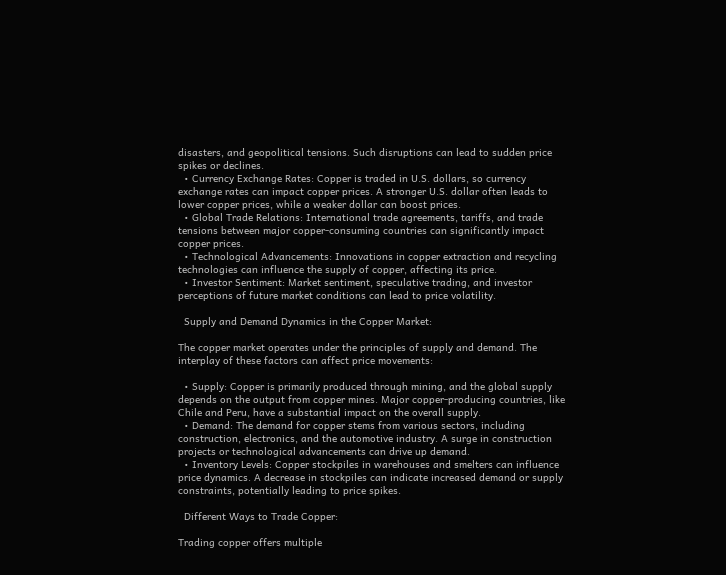disasters, and geopolitical tensions. Such disruptions can lead to sudden price spikes or declines.
  • Currency Exchange Rates: Copper is traded in U.S. dollars, so currency exchange rates can impact copper prices. A stronger U.S. dollar often leads to lower copper prices, while a weaker dollar can boost prices.
  • Global Trade Relations: International trade agreements, tariffs, and trade tensions between major copper-consuming countries can significantly impact copper prices.
  • Technological Advancements: Innovations in copper extraction and recycling technologies can influence the supply of copper, affecting its price.
  • Investor Sentiment: Market sentiment, speculative trading, and investor perceptions of future market conditions can lead to price volatility.

  Supply and Demand Dynamics in the Copper Market:

The copper market operates under the principles of supply and demand. The interplay of these factors can affect price movements:

  • Supply: Copper is primarily produced through mining, and the global supply depends on the output from copper mines. Major copper-producing countries, like Chile and Peru, have a substantial impact on the overall supply.
  • Demand: The demand for copper stems from various sectors, including construction, electronics, and the automotive industry. A surge in construction projects or technological advancements can drive up demand.
  • Inventory Levels: Copper stockpiles in warehouses and smelters can influence price dynamics. A decrease in stockpiles can indicate increased demand or supply constraints, potentially leading to price spikes.

  Different Ways to Trade Copper:

Trading copper offers multiple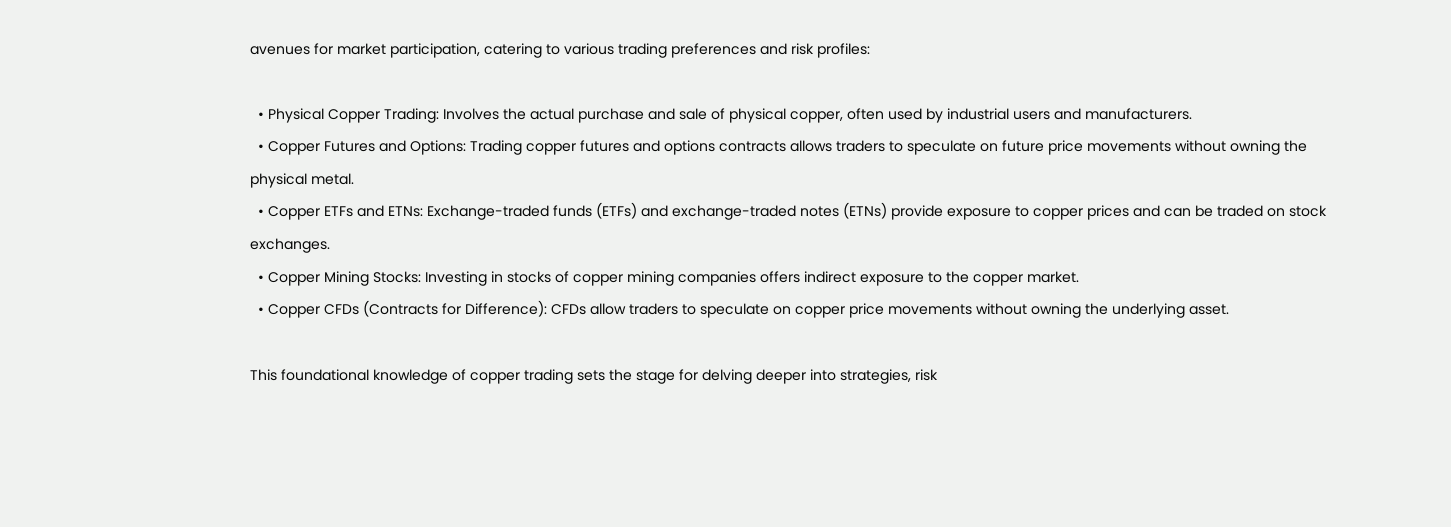avenues for market participation, catering to various trading preferences and risk profiles:

  • Physical Copper Trading: Involves the actual purchase and sale of physical copper, often used by industrial users and manufacturers.
  • Copper Futures and Options: Trading copper futures and options contracts allows traders to speculate on future price movements without owning the physical metal.
  • Copper ETFs and ETNs: Exchange-traded funds (ETFs) and exchange-traded notes (ETNs) provide exposure to copper prices and can be traded on stock exchanges.
  • Copper Mining Stocks: Investing in stocks of copper mining companies offers indirect exposure to the copper market.
  • Copper CFDs (Contracts for Difference): CFDs allow traders to speculate on copper price movements without owning the underlying asset.

This foundational knowledge of copper trading sets the stage for delving deeper into strategies, risk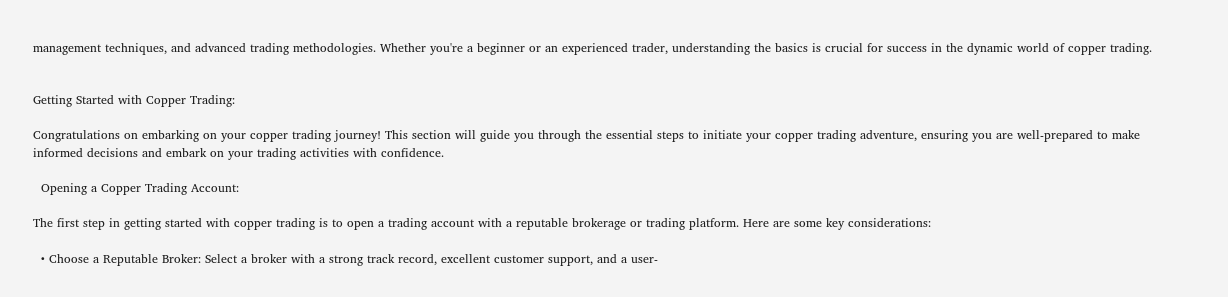management techniques, and advanced trading methodologies. Whether you're a beginner or an experienced trader, understanding the basics is crucial for success in the dynamic world of copper trading.


Getting Started with Copper Trading:

Congratulations on embarking on your copper trading journey! This section will guide you through the essential steps to initiate your copper trading adventure, ensuring you are well-prepared to make informed decisions and embark on your trading activities with confidence.

  Opening a Copper Trading Account:

The first step in getting started with copper trading is to open a trading account with a reputable brokerage or trading platform. Here are some key considerations:

  • Choose a Reputable Broker: Select a broker with a strong track record, excellent customer support, and a user-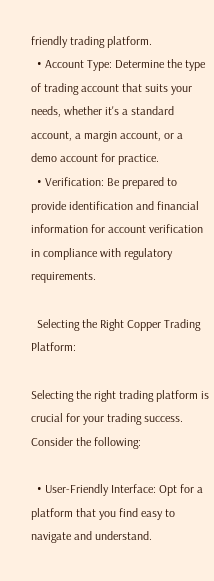friendly trading platform.
  • Account Type: Determine the type of trading account that suits your needs, whether it's a standard account, a margin account, or a demo account for practice.
  • Verification: Be prepared to provide identification and financial information for account verification in compliance with regulatory requirements.

  Selecting the Right Copper Trading Platform:

Selecting the right trading platform is crucial for your trading success. Consider the following:

  • User-Friendly Interface: Opt for a platform that you find easy to navigate and understand.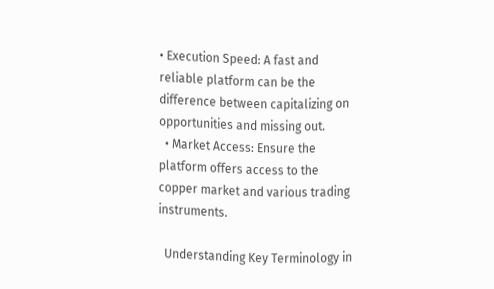• Execution Speed: A fast and reliable platform can be the difference between capitalizing on opportunities and missing out.
  • Market Access: Ensure the platform offers access to the copper market and various trading instruments.

  Understanding Key Terminology in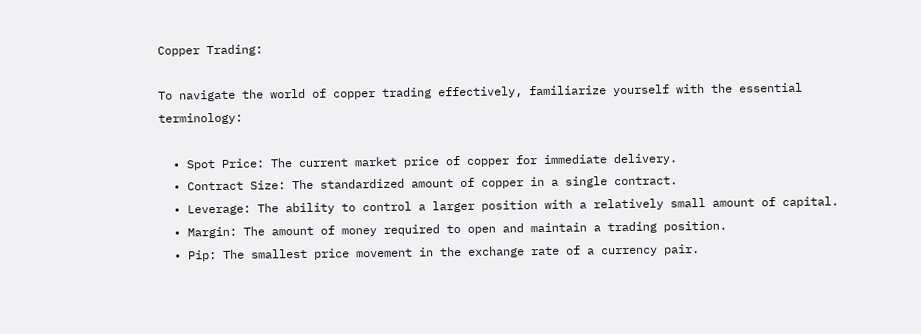Copper Trading:

To navigate the world of copper trading effectively, familiarize yourself with the essential terminology:

  • Spot Price: The current market price of copper for immediate delivery.
  • Contract Size: The standardized amount of copper in a single contract.
  • Leverage: The ability to control a larger position with a relatively small amount of capital.
  • Margin: The amount of money required to open and maintain a trading position.
  • Pip: The smallest price movement in the exchange rate of a currency pair.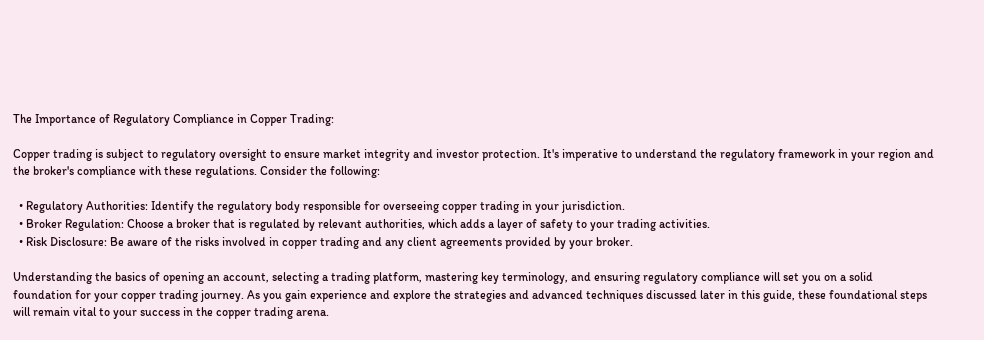The Importance of Regulatory Compliance in Copper Trading:

Copper trading is subject to regulatory oversight to ensure market integrity and investor protection. It's imperative to understand the regulatory framework in your region and the broker's compliance with these regulations. Consider the following:

  • Regulatory Authorities: Identify the regulatory body responsible for overseeing copper trading in your jurisdiction.
  • Broker Regulation: Choose a broker that is regulated by relevant authorities, which adds a layer of safety to your trading activities.
  • Risk Disclosure: Be aware of the risks involved in copper trading and any client agreements provided by your broker.

Understanding the basics of opening an account, selecting a trading platform, mastering key terminology, and ensuring regulatory compliance will set you on a solid foundation for your copper trading journey. As you gain experience and explore the strategies and advanced techniques discussed later in this guide, these foundational steps will remain vital to your success in the copper trading arena.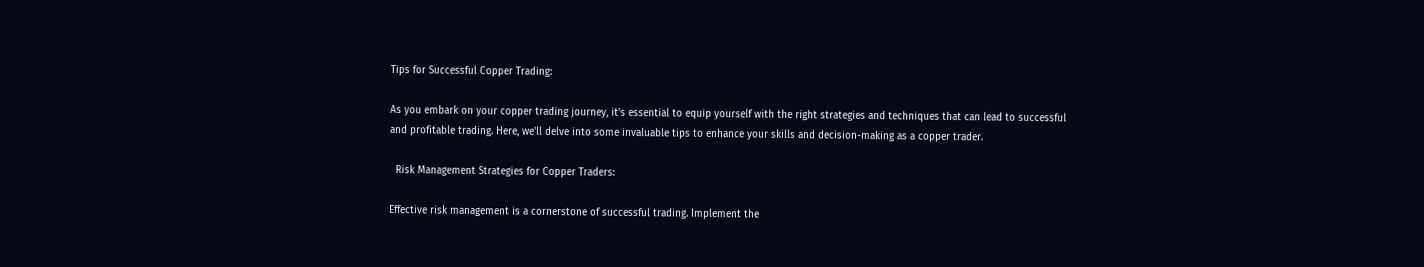Tips for Successful Copper Trading:

As you embark on your copper trading journey, it's essential to equip yourself with the right strategies and techniques that can lead to successful and profitable trading. Here, we'll delve into some invaluable tips to enhance your skills and decision-making as a copper trader.

  Risk Management Strategies for Copper Traders:

Effective risk management is a cornerstone of successful trading. Implement the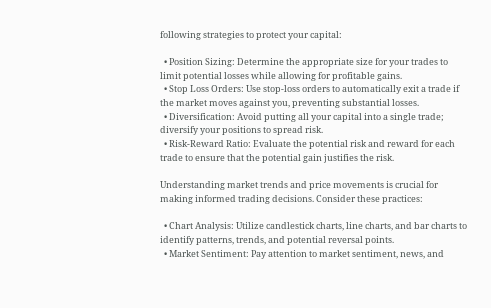following strategies to protect your capital:

  • Position Sizing: Determine the appropriate size for your trades to limit potential losses while allowing for profitable gains.
  • Stop Loss Orders: Use stop-loss orders to automatically exit a trade if the market moves against you, preventing substantial losses.
  • Diversification: Avoid putting all your capital into a single trade; diversify your positions to spread risk.
  • Risk-Reward Ratio: Evaluate the potential risk and reward for each trade to ensure that the potential gain justifies the risk.

Understanding market trends and price movements is crucial for making informed trading decisions. Consider these practices:

  • Chart Analysis: Utilize candlestick charts, line charts, and bar charts to identify patterns, trends, and potential reversal points.
  • Market Sentiment: Pay attention to market sentiment, news, and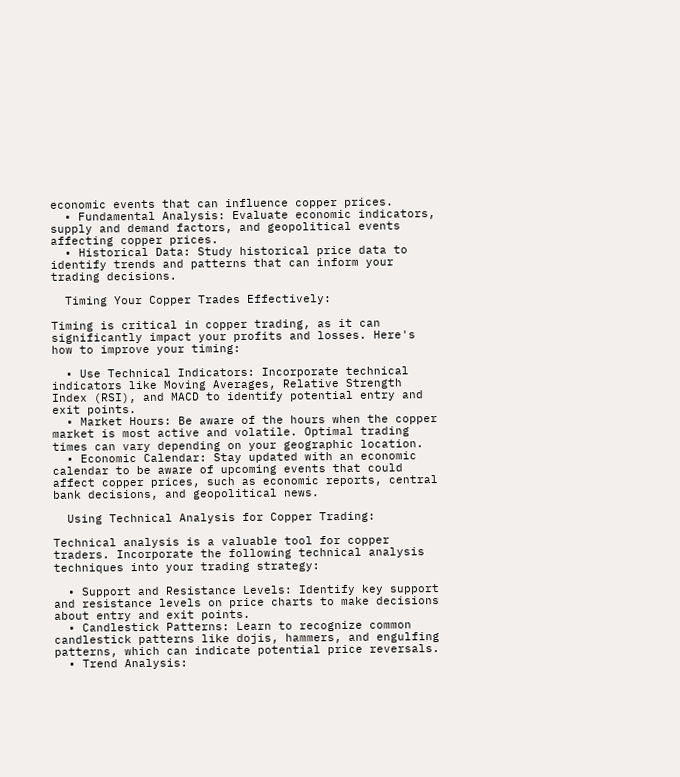economic events that can influence copper prices.
  • Fundamental Analysis: Evaluate economic indicators, supply and demand factors, and geopolitical events affecting copper prices.
  • Historical Data: Study historical price data to identify trends and patterns that can inform your trading decisions.

  Timing Your Copper Trades Effectively:

Timing is critical in copper trading, as it can significantly impact your profits and losses. Here's how to improve your timing:

  • Use Technical Indicators: Incorporate technical indicators like Moving Averages, Relative Strength Index (RSI), and MACD to identify potential entry and exit points.
  • Market Hours: Be aware of the hours when the copper market is most active and volatile. Optimal trading times can vary depending on your geographic location.
  • Economic Calendar: Stay updated with an economic calendar to be aware of upcoming events that could affect copper prices, such as economic reports, central bank decisions, and geopolitical news.

  Using Technical Analysis for Copper Trading:

Technical analysis is a valuable tool for copper traders. Incorporate the following technical analysis techniques into your trading strategy:

  • Support and Resistance Levels: Identify key support and resistance levels on price charts to make decisions about entry and exit points.
  • Candlestick Patterns: Learn to recognize common candlestick patterns like dojis, hammers, and engulfing patterns, which can indicate potential price reversals.
  • Trend Analysis: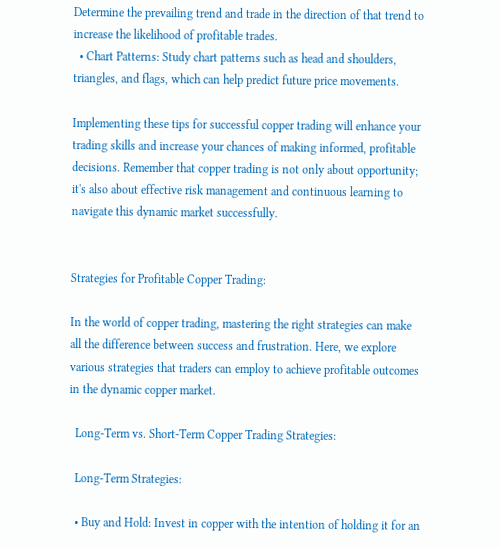Determine the prevailing trend and trade in the direction of that trend to increase the likelihood of profitable trades.
  • Chart Patterns: Study chart patterns such as head and shoulders, triangles, and flags, which can help predict future price movements.

Implementing these tips for successful copper trading will enhance your trading skills and increase your chances of making informed, profitable decisions. Remember that copper trading is not only about opportunity; it's also about effective risk management and continuous learning to navigate this dynamic market successfully.


Strategies for Profitable Copper Trading:

In the world of copper trading, mastering the right strategies can make all the difference between success and frustration. Here, we explore various strategies that traders can employ to achieve profitable outcomes in the dynamic copper market.

  Long-Term vs. Short-Term Copper Trading Strategies:

  Long-Term Strategies:

  • Buy and Hold: Invest in copper with the intention of holding it for an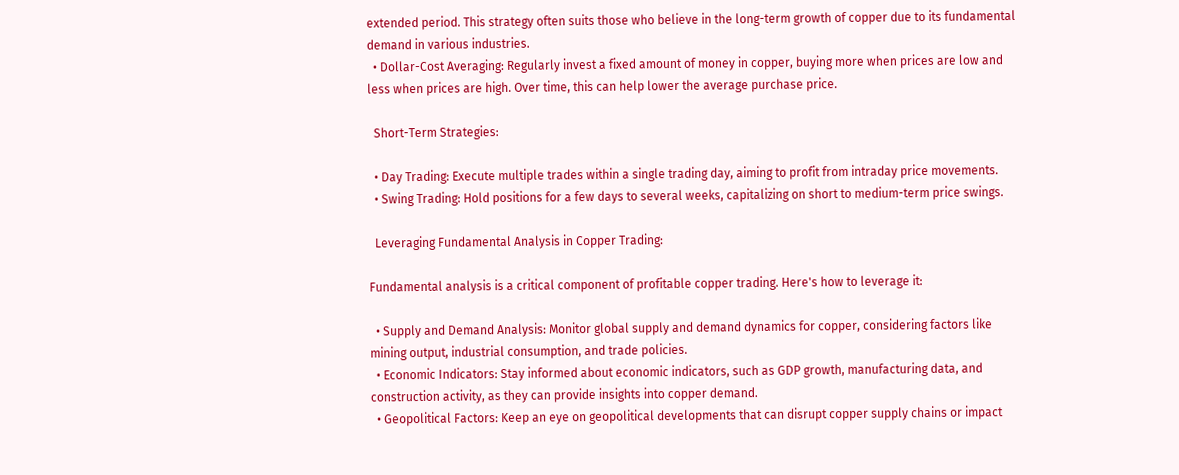extended period. This strategy often suits those who believe in the long-term growth of copper due to its fundamental demand in various industries.
  • Dollar-Cost Averaging: Regularly invest a fixed amount of money in copper, buying more when prices are low and less when prices are high. Over time, this can help lower the average purchase price.

  Short-Term Strategies:

  • Day Trading: Execute multiple trades within a single trading day, aiming to profit from intraday price movements.
  • Swing Trading: Hold positions for a few days to several weeks, capitalizing on short to medium-term price swings.

  Leveraging Fundamental Analysis in Copper Trading:

Fundamental analysis is a critical component of profitable copper trading. Here's how to leverage it:

  • Supply and Demand Analysis: Monitor global supply and demand dynamics for copper, considering factors like mining output, industrial consumption, and trade policies.
  • Economic Indicators: Stay informed about economic indicators, such as GDP growth, manufacturing data, and construction activity, as they can provide insights into copper demand.
  • Geopolitical Factors: Keep an eye on geopolitical developments that can disrupt copper supply chains or impact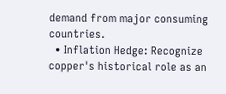demand from major consuming countries.
  • Inflation Hedge: Recognize copper's historical role as an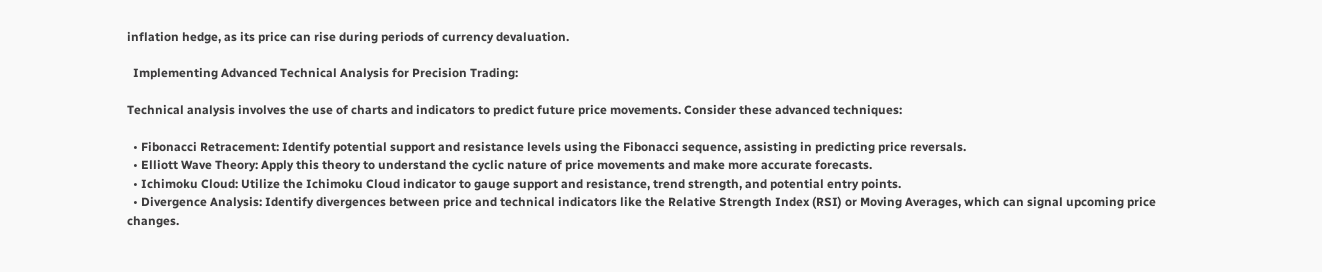inflation hedge, as its price can rise during periods of currency devaluation.

  Implementing Advanced Technical Analysis for Precision Trading:

Technical analysis involves the use of charts and indicators to predict future price movements. Consider these advanced techniques:

  • Fibonacci Retracement: Identify potential support and resistance levels using the Fibonacci sequence, assisting in predicting price reversals.
  • Elliott Wave Theory: Apply this theory to understand the cyclic nature of price movements and make more accurate forecasts.
  • Ichimoku Cloud: Utilize the Ichimoku Cloud indicator to gauge support and resistance, trend strength, and potential entry points.
  • Divergence Analysis: Identify divergences between price and technical indicators like the Relative Strength Index (RSI) or Moving Averages, which can signal upcoming price changes.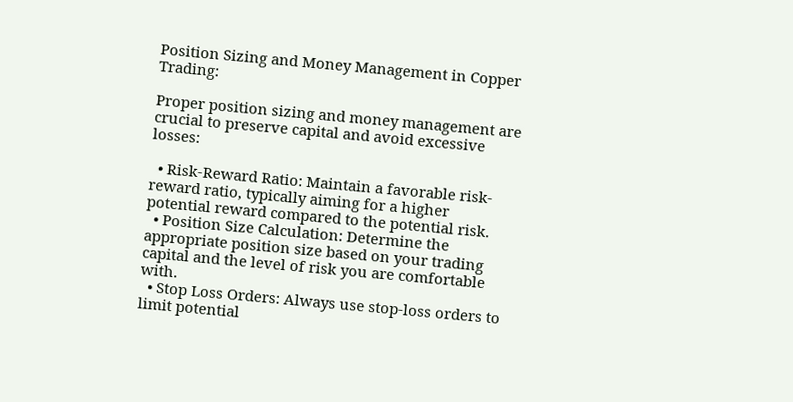Position Sizing and Money Management in Copper Trading:

Proper position sizing and money management are crucial to preserve capital and avoid excessive losses:

  • Risk-Reward Ratio: Maintain a favorable risk-reward ratio, typically aiming for a higher potential reward compared to the potential risk.
  • Position Size Calculation: Determine the appropriate position size based on your trading capital and the level of risk you are comfortable with.
  • Stop Loss Orders: Always use stop-loss orders to limit potential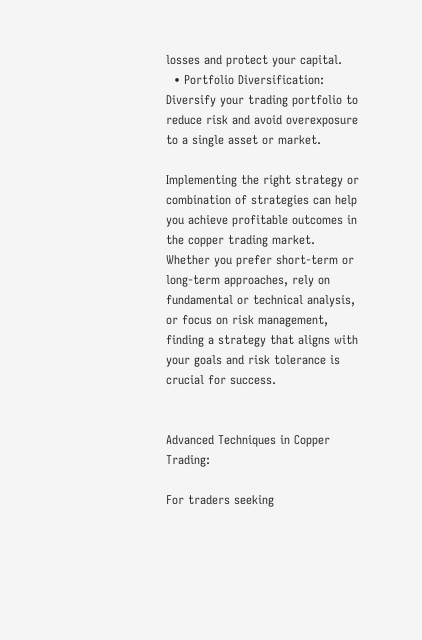losses and protect your capital.
  • Portfolio Diversification: Diversify your trading portfolio to reduce risk and avoid overexposure to a single asset or market.

Implementing the right strategy or combination of strategies can help you achieve profitable outcomes in the copper trading market. Whether you prefer short-term or long-term approaches, rely on fundamental or technical analysis, or focus on risk management, finding a strategy that aligns with your goals and risk tolerance is crucial for success.


Advanced Techniques in Copper Trading:

For traders seeking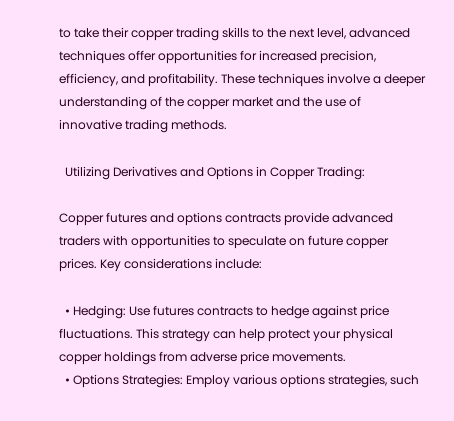to take their copper trading skills to the next level, advanced techniques offer opportunities for increased precision, efficiency, and profitability. These techniques involve a deeper understanding of the copper market and the use of innovative trading methods.

  Utilizing Derivatives and Options in Copper Trading:

Copper futures and options contracts provide advanced traders with opportunities to speculate on future copper prices. Key considerations include:

  • Hedging: Use futures contracts to hedge against price fluctuations. This strategy can help protect your physical copper holdings from adverse price movements.
  • Options Strategies: Employ various options strategies, such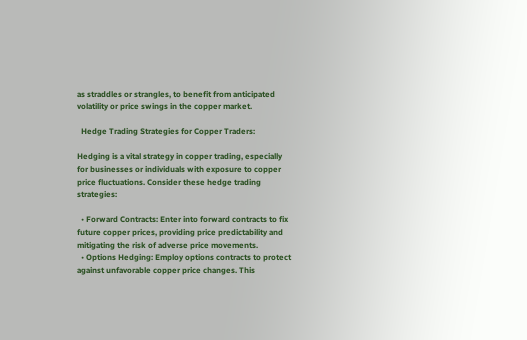as straddles or strangles, to benefit from anticipated volatility or price swings in the copper market.

  Hedge Trading Strategies for Copper Traders:

Hedging is a vital strategy in copper trading, especially for businesses or individuals with exposure to copper price fluctuations. Consider these hedge trading strategies:

  • Forward Contracts: Enter into forward contracts to fix future copper prices, providing price predictability and mitigating the risk of adverse price movements.
  • Options Hedging: Employ options contracts to protect against unfavorable copper price changes. This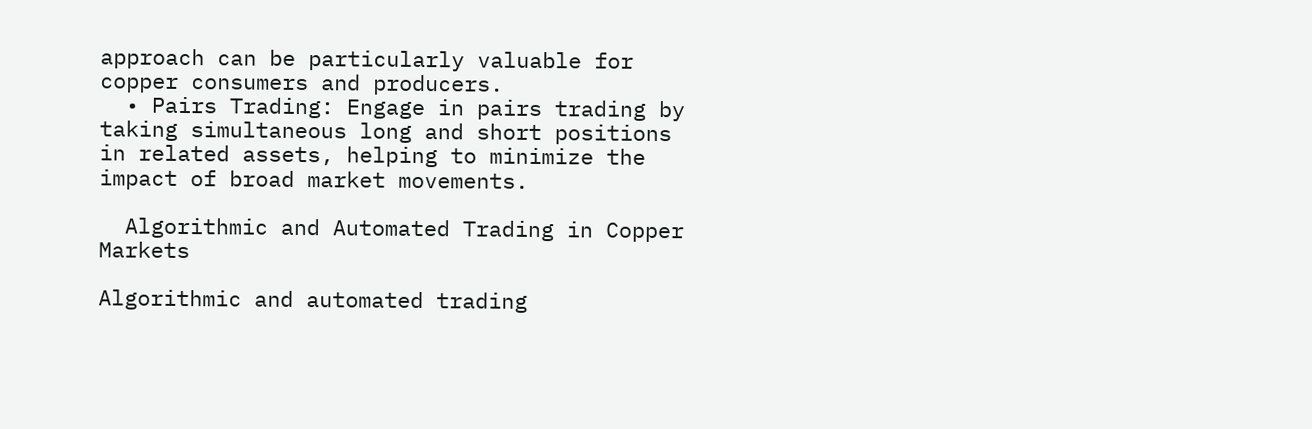approach can be particularly valuable for copper consumers and producers.
  • Pairs Trading: Engage in pairs trading by taking simultaneous long and short positions in related assets, helping to minimize the impact of broad market movements.

  Algorithmic and Automated Trading in Copper Markets

Algorithmic and automated trading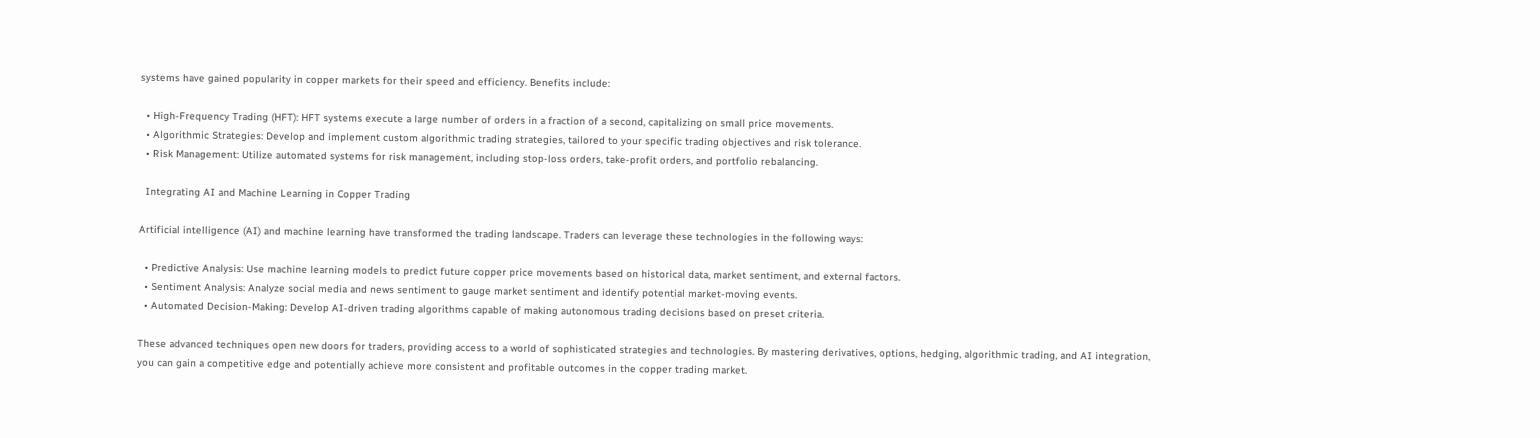systems have gained popularity in copper markets for their speed and efficiency. Benefits include:

  • High-Frequency Trading (HFT): HFT systems execute a large number of orders in a fraction of a second, capitalizing on small price movements.
  • Algorithmic Strategies: Develop and implement custom algorithmic trading strategies, tailored to your specific trading objectives and risk tolerance.
  • Risk Management: Utilize automated systems for risk management, including stop-loss orders, take-profit orders, and portfolio rebalancing.

  Integrating AI and Machine Learning in Copper Trading

Artificial intelligence (AI) and machine learning have transformed the trading landscape. Traders can leverage these technologies in the following ways:

  • Predictive Analysis: Use machine learning models to predict future copper price movements based on historical data, market sentiment, and external factors.
  • Sentiment Analysis: Analyze social media and news sentiment to gauge market sentiment and identify potential market-moving events.
  • Automated Decision-Making: Develop AI-driven trading algorithms capable of making autonomous trading decisions based on preset criteria.

These advanced techniques open new doors for traders, providing access to a world of sophisticated strategies and technologies. By mastering derivatives, options, hedging, algorithmic trading, and AI integration, you can gain a competitive edge and potentially achieve more consistent and profitable outcomes in the copper trading market.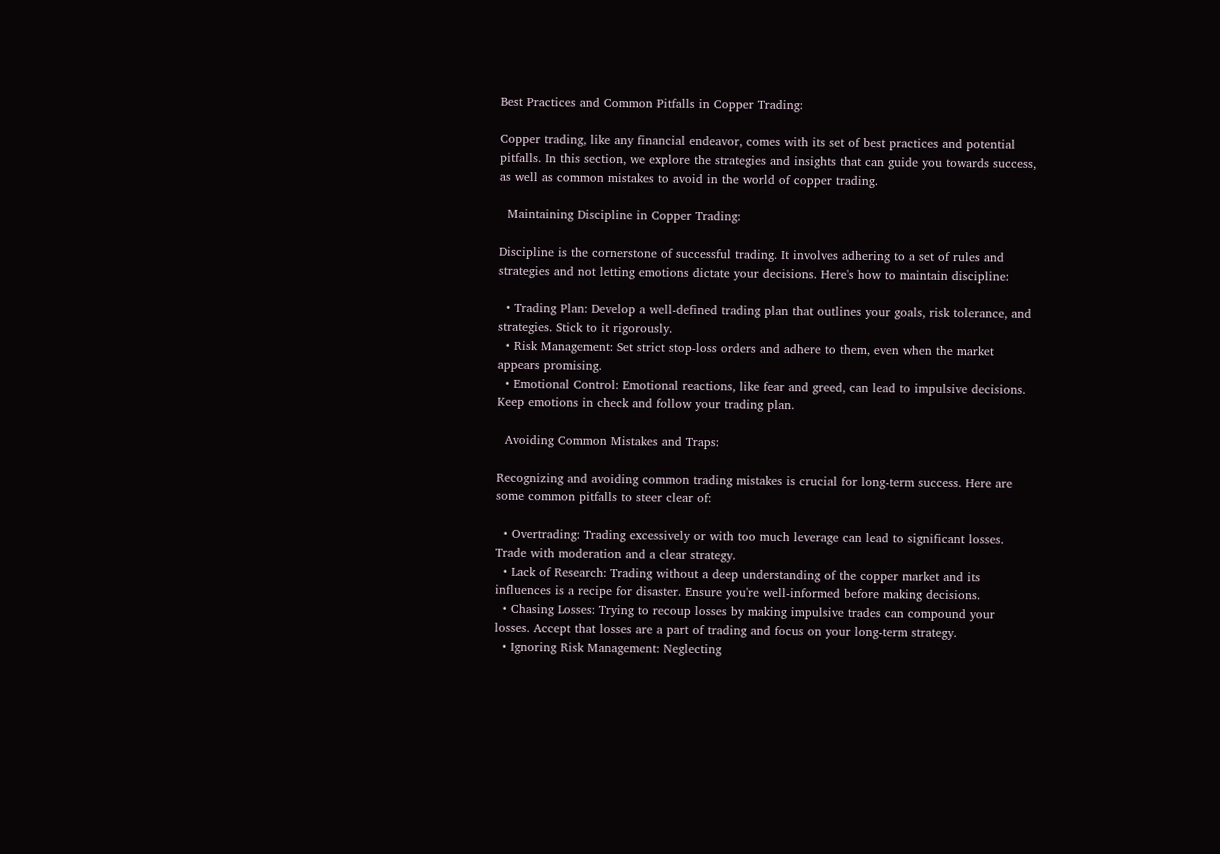Best Practices and Common Pitfalls in Copper Trading:

Copper trading, like any financial endeavor, comes with its set of best practices and potential pitfalls. In this section, we explore the strategies and insights that can guide you towards success, as well as common mistakes to avoid in the world of copper trading.

  Maintaining Discipline in Copper Trading:

Discipline is the cornerstone of successful trading. It involves adhering to a set of rules and strategies and not letting emotions dictate your decisions. Here's how to maintain discipline:

  • Trading Plan: Develop a well-defined trading plan that outlines your goals, risk tolerance, and strategies. Stick to it rigorously.
  • Risk Management: Set strict stop-loss orders and adhere to them, even when the market appears promising.
  • Emotional Control: Emotional reactions, like fear and greed, can lead to impulsive decisions. Keep emotions in check and follow your trading plan.

  Avoiding Common Mistakes and Traps:

Recognizing and avoiding common trading mistakes is crucial for long-term success. Here are some common pitfalls to steer clear of:

  • Overtrading: Trading excessively or with too much leverage can lead to significant losses. Trade with moderation and a clear strategy.
  • Lack of Research: Trading without a deep understanding of the copper market and its influences is a recipe for disaster. Ensure you're well-informed before making decisions.
  • Chasing Losses: Trying to recoup losses by making impulsive trades can compound your losses. Accept that losses are a part of trading and focus on your long-term strategy.
  • Ignoring Risk Management: Neglecting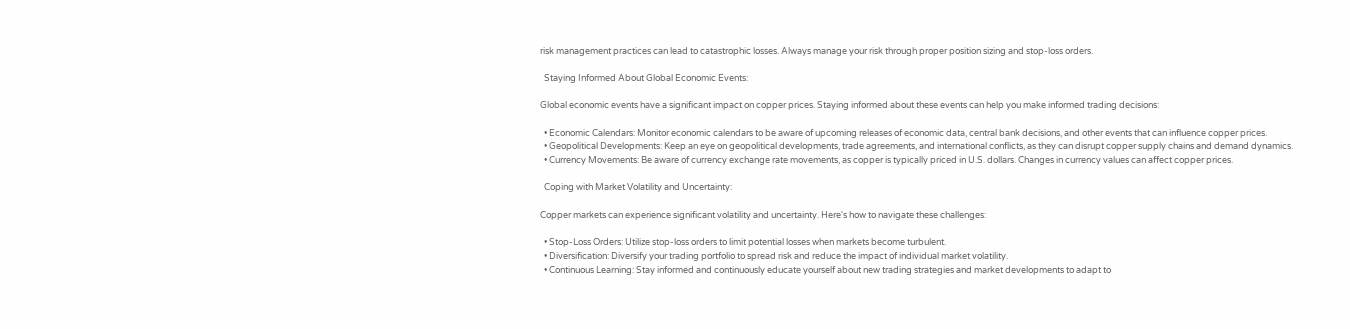risk management practices can lead to catastrophic losses. Always manage your risk through proper position sizing and stop-loss orders.

  Staying Informed About Global Economic Events:

Global economic events have a significant impact on copper prices. Staying informed about these events can help you make informed trading decisions:

  • Economic Calendars: Monitor economic calendars to be aware of upcoming releases of economic data, central bank decisions, and other events that can influence copper prices.
  • Geopolitical Developments: Keep an eye on geopolitical developments, trade agreements, and international conflicts, as they can disrupt copper supply chains and demand dynamics.
  • Currency Movements: Be aware of currency exchange rate movements, as copper is typically priced in U.S. dollars. Changes in currency values can affect copper prices.

  Coping with Market Volatility and Uncertainty:

Copper markets can experience significant volatility and uncertainty. Here's how to navigate these challenges:

  • Stop-Loss Orders: Utilize stop-loss orders to limit potential losses when markets become turbulent.
  • Diversification: Diversify your trading portfolio to spread risk and reduce the impact of individual market volatility.
  • Continuous Learning: Stay informed and continuously educate yourself about new trading strategies and market developments to adapt to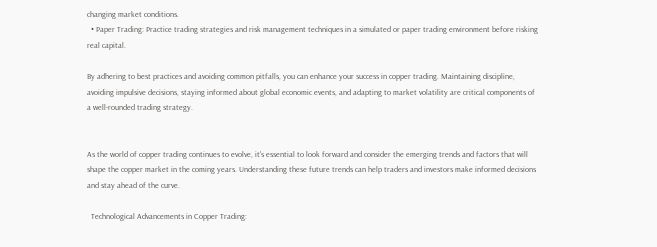changing market conditions.
  • Paper Trading: Practice trading strategies and risk management techniques in a simulated or paper trading environment before risking real capital.

By adhering to best practices and avoiding common pitfalls, you can enhance your success in copper trading. Maintaining discipline, avoiding impulsive decisions, staying informed about global economic events, and adapting to market volatility are critical components of a well-rounded trading strategy.


As the world of copper trading continues to evolve, it's essential to look forward and consider the emerging trends and factors that will shape the copper market in the coming years. Understanding these future trends can help traders and investors make informed decisions and stay ahead of the curve.

  Technological Advancements in Copper Trading: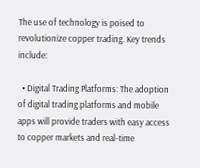The use of technology is poised to revolutionize copper trading. Key trends include:

  • Digital Trading Platforms: The adoption of digital trading platforms and mobile apps will provide traders with easy access to copper markets and real-time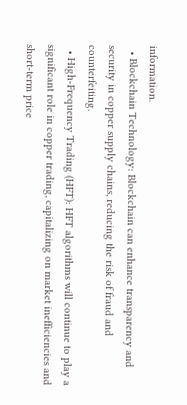information.
  • Blockchain Technology: Blockchain can enhance transparency and security in copper supply chains, reducing the risk of fraud and counterfeiting.
  • High-Frequency Trading (HFT): HFT algorithms will continue to play a significant role in copper trading, capitalizing on market inefficiencies and short-term price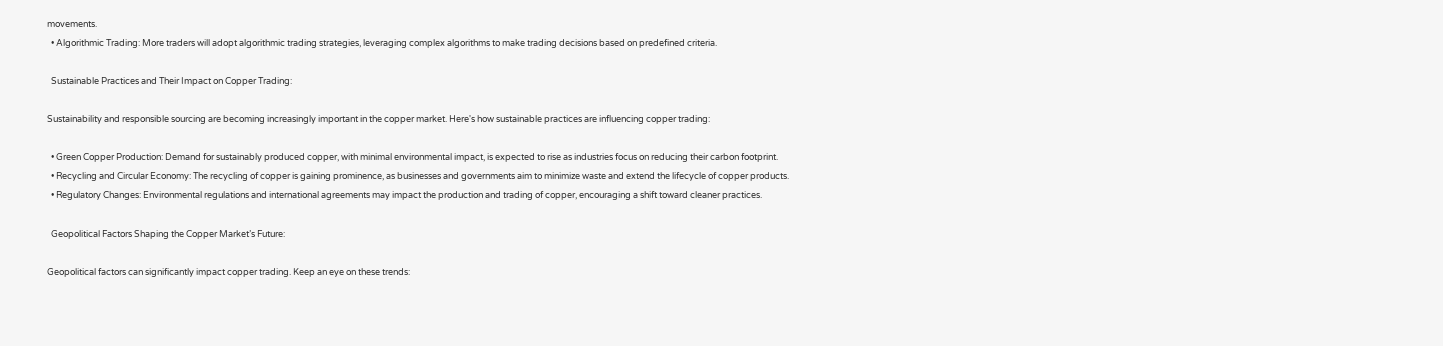movements.
  • Algorithmic Trading: More traders will adopt algorithmic trading strategies, leveraging complex algorithms to make trading decisions based on predefined criteria.

  Sustainable Practices and Their Impact on Copper Trading:

Sustainability and responsible sourcing are becoming increasingly important in the copper market. Here's how sustainable practices are influencing copper trading:

  • Green Copper Production: Demand for sustainably produced copper, with minimal environmental impact, is expected to rise as industries focus on reducing their carbon footprint.
  • Recycling and Circular Economy: The recycling of copper is gaining prominence, as businesses and governments aim to minimize waste and extend the lifecycle of copper products.
  • Regulatory Changes: Environmental regulations and international agreements may impact the production and trading of copper, encouraging a shift toward cleaner practices.

  Geopolitical Factors Shaping the Copper Market’s Future:

Geopolitical factors can significantly impact copper trading. Keep an eye on these trends: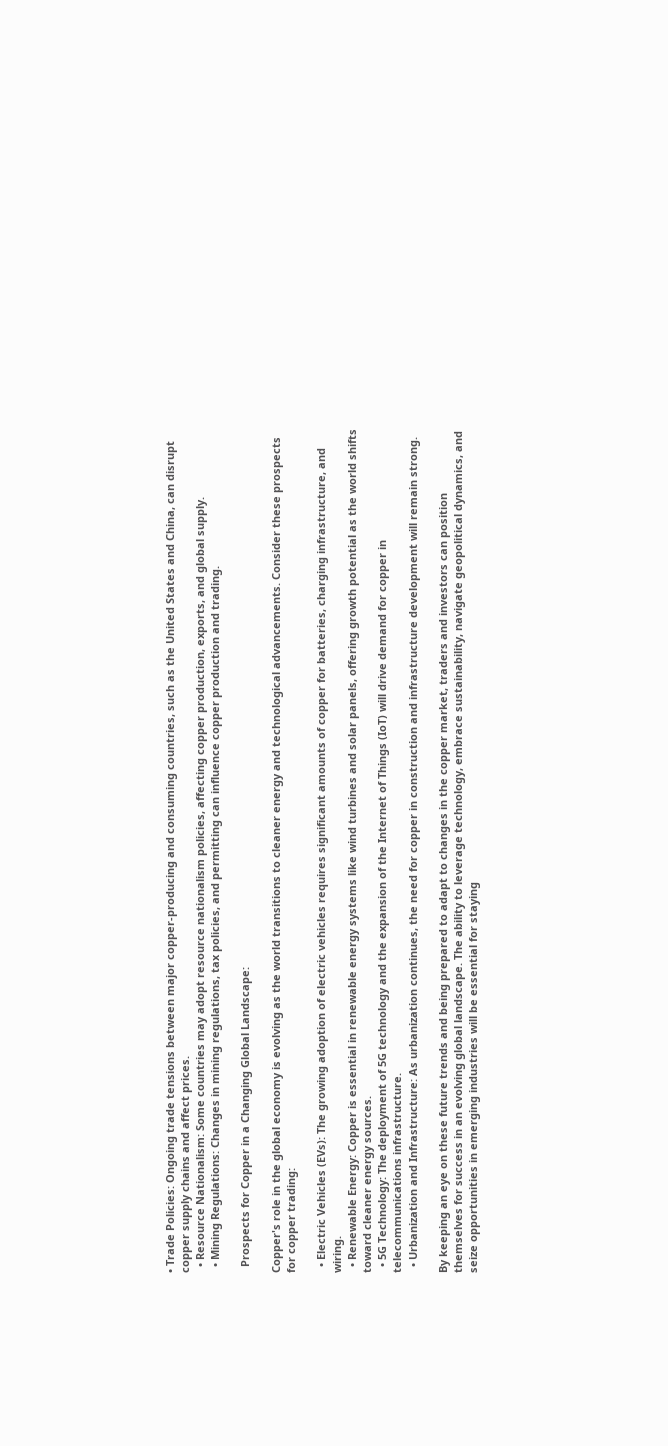• Trade Policies: Ongoing trade tensions between major copper-producing and consuming countries, such as the United States and China, can disrupt copper supply chains and affect prices.
  • Resource Nationalism: Some countries may adopt resource nationalism policies, affecting copper production, exports, and global supply.
  • Mining Regulations: Changes in mining regulations, tax policies, and permitting can influence copper production and trading.

  Prospects for Copper in a Changing Global Landscape:

Copper's role in the global economy is evolving as the world transitions to cleaner energy and technological advancements. Consider these prospects for copper trading:

  • Electric Vehicles (EVs): The growing adoption of electric vehicles requires significant amounts of copper for batteries, charging infrastructure, and wiring.
  • Renewable Energy: Copper is essential in renewable energy systems like wind turbines and solar panels, offering growth potential as the world shifts toward cleaner energy sources.
  • 5G Technology: The deployment of 5G technology and the expansion of the Internet of Things (IoT) will drive demand for copper in telecommunications infrastructure.
  • Urbanization and Infrastructure: As urbanization continues, the need for copper in construction and infrastructure development will remain strong.

By keeping an eye on these future trends and being prepared to adapt to changes in the copper market, traders and investors can position themselves for success in an evolving global landscape. The ability to leverage technology, embrace sustainability, navigate geopolitical dynamics, and seize opportunities in emerging industries will be essential for staying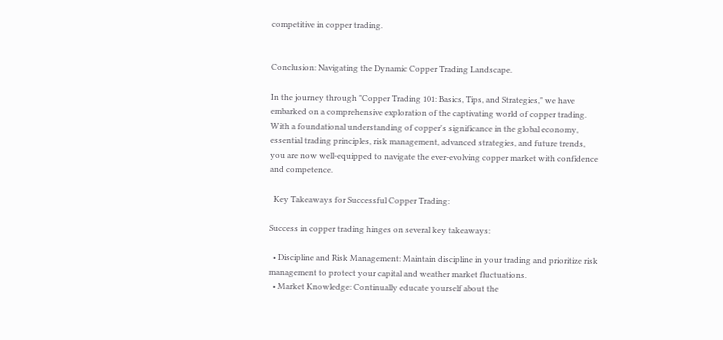competitive in copper trading.


Conclusion: Navigating the Dynamic Copper Trading Landscape.

In the journey through "Copper Trading 101: Basics, Tips, and Strategies," we have embarked on a comprehensive exploration of the captivating world of copper trading. With a foundational understanding of copper's significance in the global economy, essential trading principles, risk management, advanced strategies, and future trends, you are now well-equipped to navigate the ever-evolving copper market with confidence and competence.

  Key Takeaways for Successful Copper Trading:

Success in copper trading hinges on several key takeaways:

  • Discipline and Risk Management: Maintain discipline in your trading and prioritize risk management to protect your capital and weather market fluctuations.
  • Market Knowledge: Continually educate yourself about the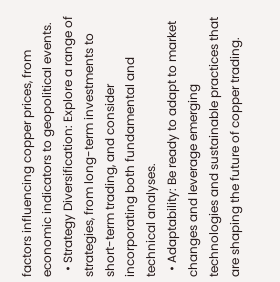factors influencing copper prices, from economic indicators to geopolitical events.
  • Strategy Diversification: Explore a range of strategies, from long-term investments to short-term trading, and consider incorporating both fundamental and technical analyses.
  • Adaptability: Be ready to adapt to market changes and leverage emerging technologies and sustainable practices that are shaping the future of copper trading.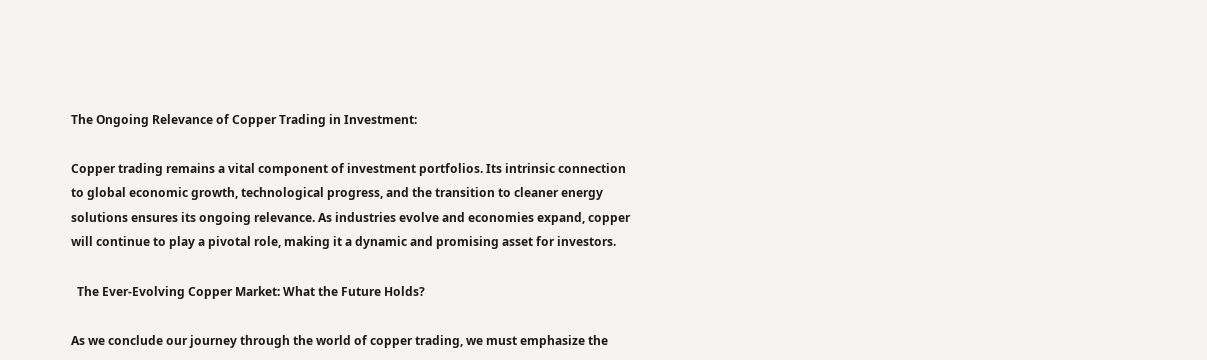The Ongoing Relevance of Copper Trading in Investment:

Copper trading remains a vital component of investment portfolios. Its intrinsic connection to global economic growth, technological progress, and the transition to cleaner energy solutions ensures its ongoing relevance. As industries evolve and economies expand, copper will continue to play a pivotal role, making it a dynamic and promising asset for investors.

  The Ever-Evolving Copper Market: What the Future Holds?

As we conclude our journey through the world of copper trading, we must emphasize the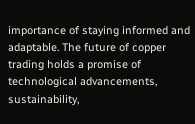importance of staying informed and adaptable. The future of copper trading holds a promise of technological advancements, sustainability,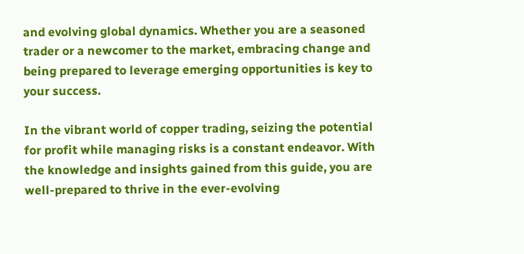and evolving global dynamics. Whether you are a seasoned trader or a newcomer to the market, embracing change and being prepared to leverage emerging opportunities is key to your success.

In the vibrant world of copper trading, seizing the potential for profit while managing risks is a constant endeavor. With the knowledge and insights gained from this guide, you are well-prepared to thrive in the ever-evolving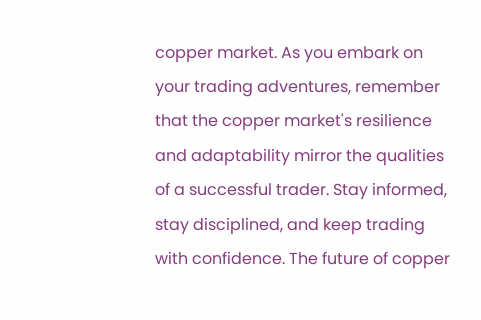copper market. As you embark on your trading adventures, remember that the copper market's resilience and adaptability mirror the qualities of a successful trader. Stay informed, stay disciplined, and keep trading with confidence. The future of copper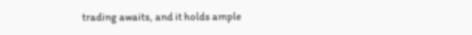trading awaits, and it holds ample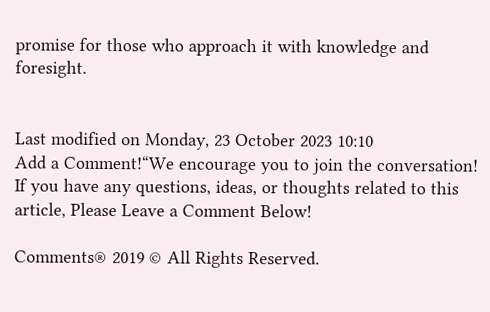promise for those who approach it with knowledge and foresight.


Last modified on Monday, 23 October 2023 10:10
Add a Comment!“We encourage you to join the conversation! If you have any questions, ideas, or thoughts related to this article, Please Leave a Comment Below!

Comments® 2019 © All Rights Reserved.